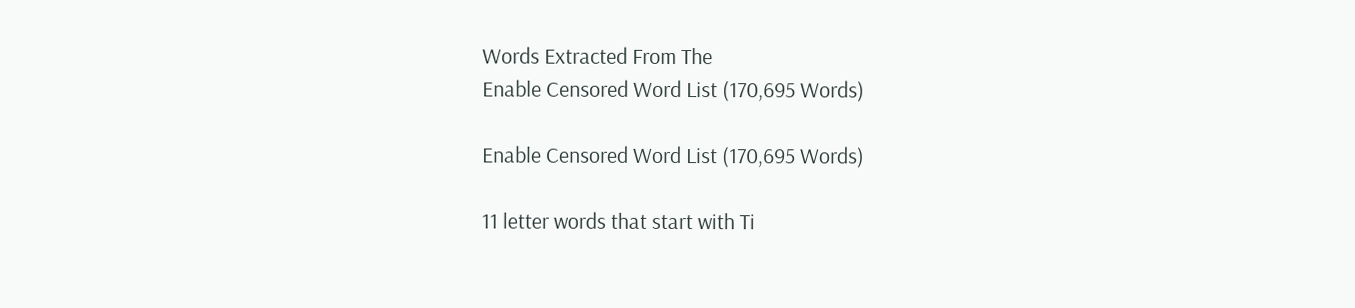Words Extracted From The
Enable Censored Word List (170,695 Words)

Enable Censored Word List (170,695 Words)

11 letter words that start with Ti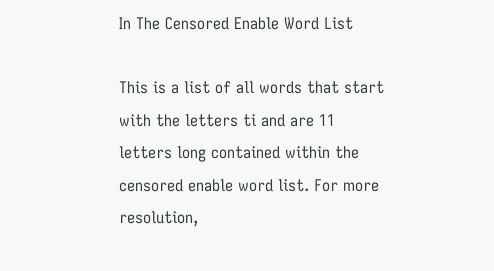In The Censored Enable Word List

This is a list of all words that start with the letters ti and are 11 letters long contained within the censored enable word list. For more resolution,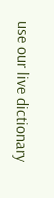use our live dictionary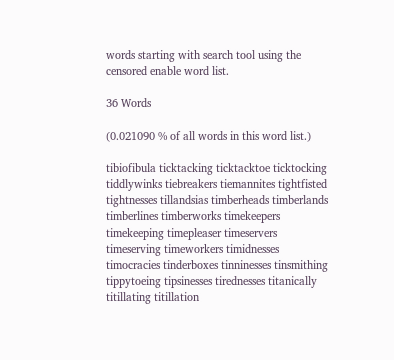words starting with search tool using the censored enable word list.

36 Words

(0.021090 % of all words in this word list.)

tibiofibula ticktacking ticktacktoe ticktocking tiddlywinks tiebreakers tiemannites tightfisted tightnesses tillandsias timberheads timberlands timberlines timberworks timekeepers timekeeping timepleaser timeservers timeserving timeworkers timidnesses timocracies tinderboxes tinninesses tinsmithing tippytoeing tipsinesses tirednesses titanically titillating titillation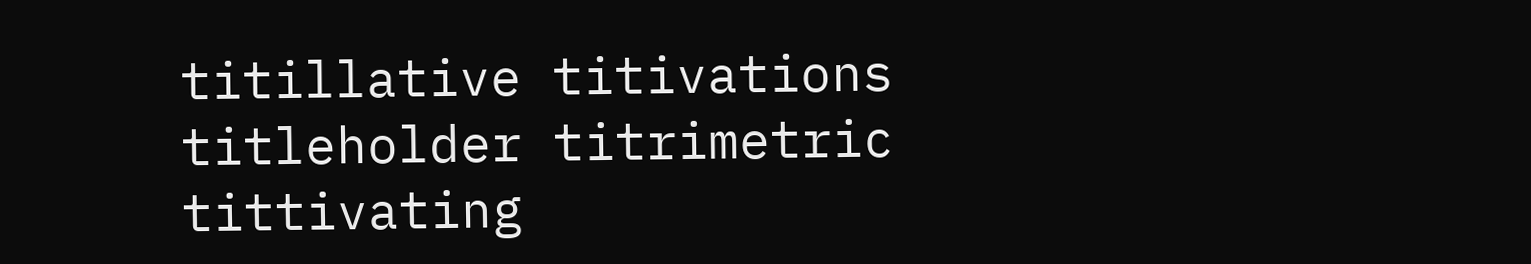titillative titivations titleholder titrimetric tittivating